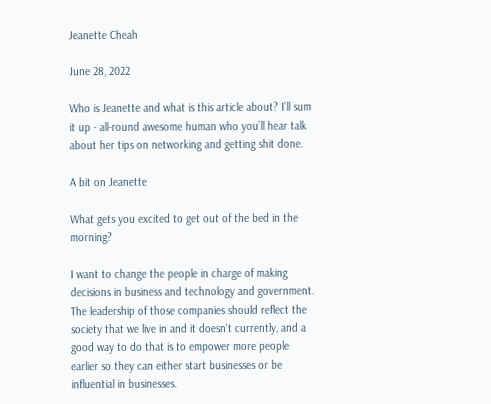Jeanette Cheah

June 28, 2022

Who is Jeanette and what is this article about? I’ll sum it up - all-round awesome human who you’ll hear talk about her tips on networking and getting shit done.

A bit on Jeanette

What gets you excited to get out of the bed in the morning?

I want to change the people in charge of making decisions in business and technology and government. The leadership of those companies should reflect the society that we live in and it doesn't currently, and a good way to do that is to empower more people earlier so they can either start businesses or be influential in businesses.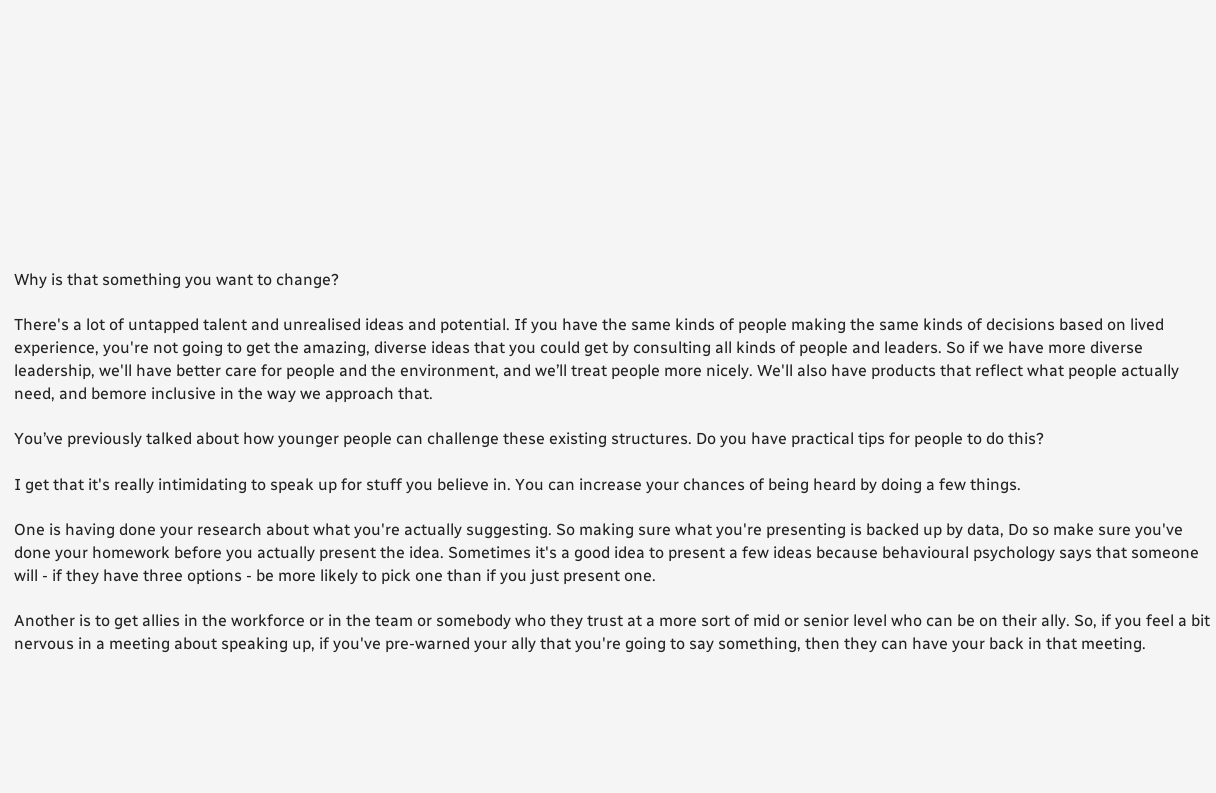Why is that something you want to change?

There's a lot of untapped talent and unrealised ideas and potential. If you have the same kinds of people making the same kinds of decisions based on lived experience, you're not going to get the amazing, diverse ideas that you could get by consulting all kinds of people and leaders. So if we have more diverse leadership, we'll have better care for people and the environment, and we’ll treat people more nicely. We'll also have products that reflect what people actually need, and bemore inclusive in the way we approach that.

You’ve previously talked about how younger people can challenge these existing structures. Do you have practical tips for people to do this?

I get that it's really intimidating to speak up for stuff you believe in. You can increase your chances of being heard by doing a few things.

One is having done your research about what you're actually suggesting. So making sure what you're presenting is backed up by data, Do so make sure you've done your homework before you actually present the idea. Sometimes it's a good idea to present a few ideas because behavioural psychology says that someone will - if they have three options - be more likely to pick one than if you just present one.

Another is to get allies in the workforce or in the team or somebody who they trust at a more sort of mid or senior level who can be on their ally. So, if you feel a bit nervous in a meeting about speaking up, if you've pre-warned your ally that you're going to say something, then they can have your back in that meeting.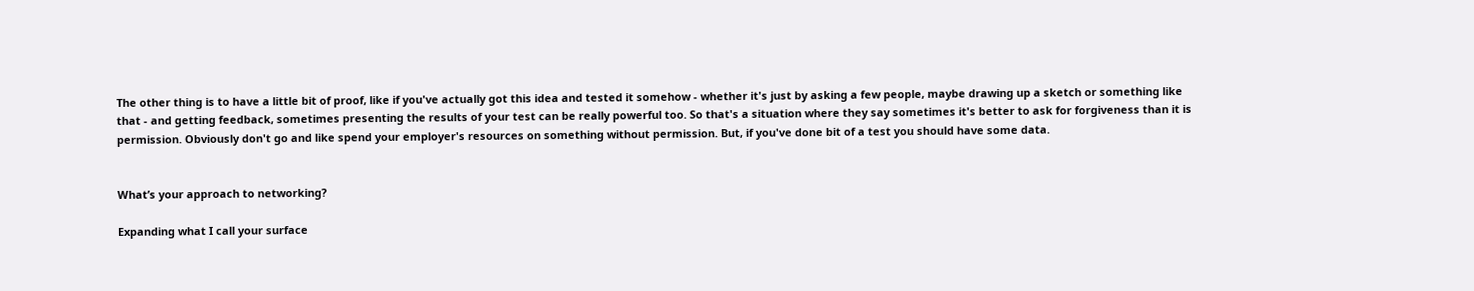The other thing is to have a little bit of proof, like if you've actually got this idea and tested it somehow - whether it's just by asking a few people, maybe drawing up a sketch or something like that - and getting feedback, sometimes presenting the results of your test can be really powerful too. So that's a situation where they say sometimes it's better to ask for forgiveness than it is permission. Obviously don't go and like spend your employer's resources on something without permission. But, if you've done bit of a test you should have some data.


What’s your approach to networking?

Expanding what I call your surface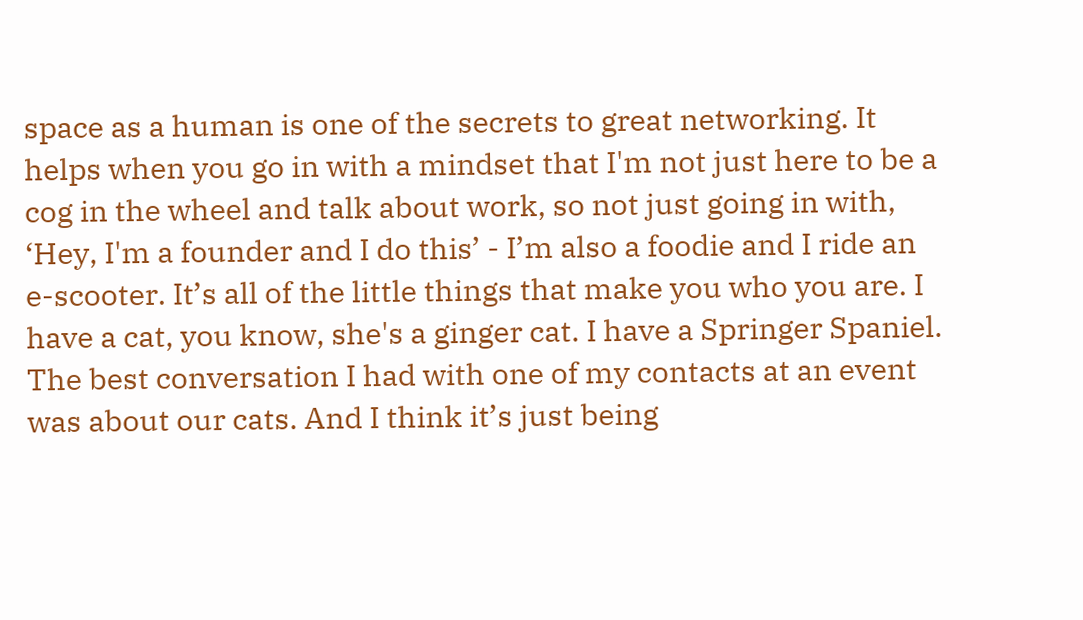space as a human is one of the secrets to great networking. It helps when you go in with a mindset that I'm not just here to be a cog in the wheel and talk about work, so not just going in with, ‘Hey, I'm a founder and I do this’ - I’m also a foodie and I ride an e-scooter. It’s all of the little things that make you who you are. I have a cat, you know, she's a ginger cat. I have a Springer Spaniel. The best conversation I had with one of my contacts at an event was about our cats. And I think it’s just being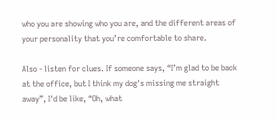who you are showing who you are, and the different areas of your personality that you’re comfortable to share.

Also - listen for clues. If someone says, “I’m glad to be back at the office, but I think my dog's missing me straight away”, I'd be like, “Oh, what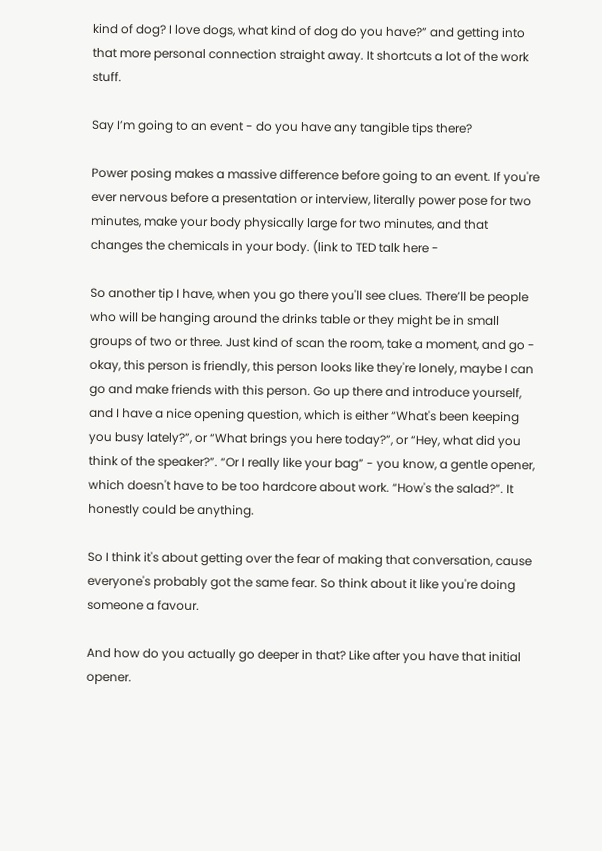kind of dog? I love dogs, what kind of dog do you have?” and getting into that more personal connection straight away. It shortcuts a lot of the work stuff.

Say I’m going to an event - do you have any tangible tips there?

Power posing makes a massive difference before going to an event. If you're ever nervous before a presentation or interview, literally power pose for two minutes, make your body physically large for two minutes, and that changes the chemicals in your body. (link to TED talk here -

So another tip I have, when you go there you'll see clues. There’ll be people who will be hanging around the drinks table or they might be in small groups of two or three. Just kind of scan the room, take a moment, and go - okay, this person is friendly, this person looks like they're lonely, maybe I can go and make friends with this person. Go up there and introduce yourself, and I have a nice opening question, which is either “What's been keeping you busy lately?”, or “What brings you here today?”, or “Hey, what did you think of the speaker?”. “Or I really like your bag” - you know, a gentle opener, which doesn't have to be too hardcore about work. “How's the salad?”. It honestly could be anything.

So I think it's about getting over the fear of making that conversation, cause everyone's probably got the same fear. So think about it like you're doing someone a favour.

And how do you actually go deeper in that? Like after you have that initial opener.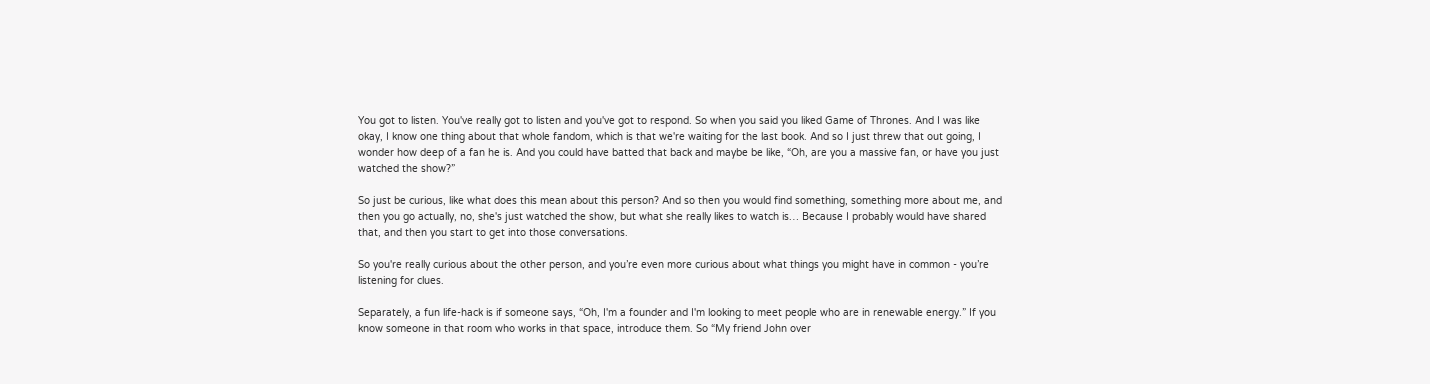You got to listen. You've really got to listen and you've got to respond. So when you said you liked Game of Thrones. And I was like okay, I know one thing about that whole fandom, which is that we're waiting for the last book. And so I just threw that out going, I wonder how deep of a fan he is. And you could have batted that back and maybe be like, “Oh, are you a massive fan, or have you just watched the show?”

So just be curious, like what does this mean about this person? And so then you would find something, something more about me, and then you go actually, no, she's just watched the show, but what she really likes to watch is… Because I probably would have shared that, and then you start to get into those conversations.

So you're really curious about the other person, and you’re even more curious about what things you might have in common - you’re listening for clues.

Separately, a fun life-hack is if someone says, “Oh, I'm a founder and I'm looking to meet people who are in renewable energy.” If you know someone in that room who works in that space, introduce them. So “My friend John over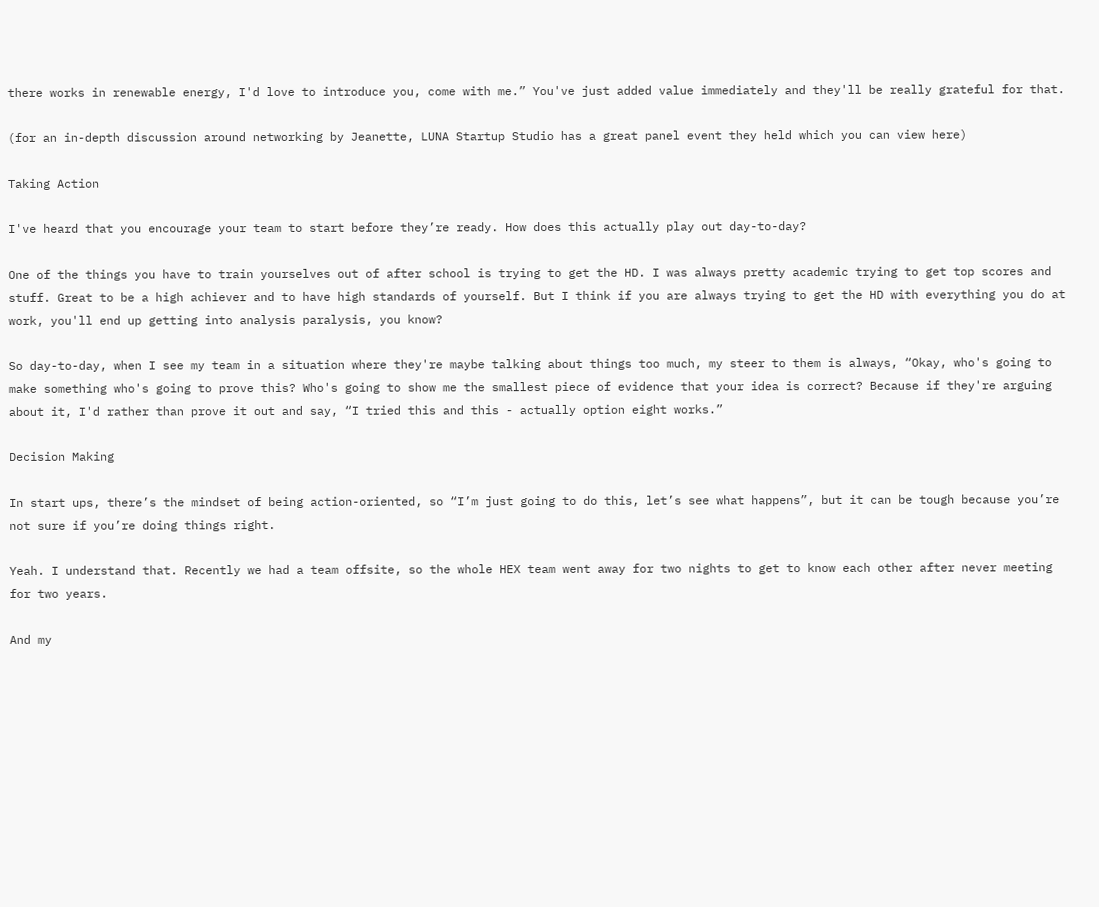there works in renewable energy, I'd love to introduce you, come with me.” You've just added value immediately and they'll be really grateful for that.

(for an in-depth discussion around networking by Jeanette, LUNA Startup Studio has a great panel event they held which you can view here)

Taking Action

I've heard that you encourage your team to start before they’re ready. How does this actually play out day-to-day?

One of the things you have to train yourselves out of after school is trying to get the HD. I was always pretty academic trying to get top scores and stuff. Great to be a high achiever and to have high standards of yourself. But I think if you are always trying to get the HD with everything you do at work, you'll end up getting into analysis paralysis, you know?

So day-to-day, when I see my team in a situation where they're maybe talking about things too much, my steer to them is always, “Okay, who's going to make something who's going to prove this? Who's going to show me the smallest piece of evidence that your idea is correct? Because if they're arguing about it, I'd rather than prove it out and say, “I tried this and this - actually option eight works.”

Decision Making

In start ups, there’s the mindset of being action-oriented, so “I’m just going to do this, let’s see what happens”, but it can be tough because you’re not sure if you’re doing things right.

Yeah. I understand that. Recently we had a team offsite, so the whole HEX team went away for two nights to get to know each other after never meeting for two years.

And my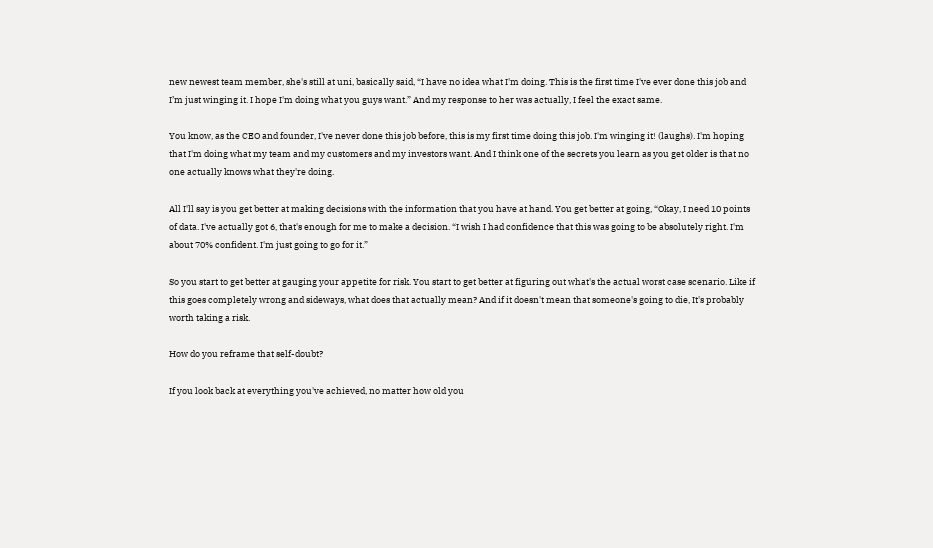new newest team member, she's still at uni, basically said, “I have no idea what I'm doing. This is the first time I've ever done this job and I’m just winging it. I hope I'm doing what you guys want.” And my response to her was actually, I feel the exact same.

You know, as the CEO and founder, I've never done this job before, this is my first time doing this job. I'm winging it! (laughs). I'm hoping that I'm doing what my team and my customers and my investors want. And I think one of the secrets you learn as you get older is that no one actually knows what they're doing.

All I'll say is you get better at making decisions with the information that you have at hand. You get better at going, “Okay, I need 10 points of data. I've actually got 6, that's enough for me to make a decision. “I wish I had confidence that this was going to be absolutely right. I'm about 70% confident. I'm just going to go for it.”

So you start to get better at gauging your appetite for risk. You start to get better at figuring out what's the actual worst case scenario. Like if this goes completely wrong and sideways, what does that actually mean? And if it doesn't mean that someone's going to die, It's probably worth taking a risk.

How do you reframe that self-doubt?

If you look back at everything you've achieved, no matter how old you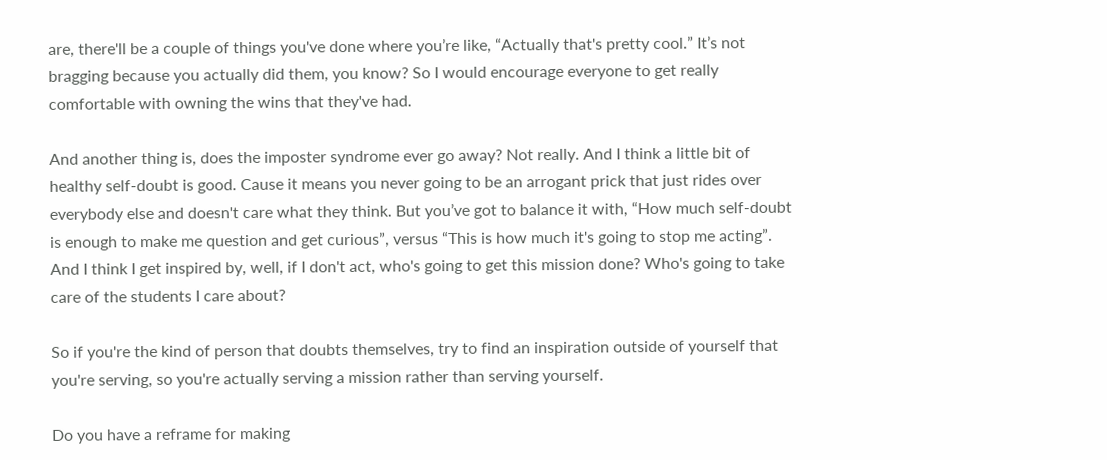are, there'll be a couple of things you've done where you’re like, “Actually that's pretty cool.” It’s not bragging because you actually did them, you know? So I would encourage everyone to get really comfortable with owning the wins that they've had.

And another thing is, does the imposter syndrome ever go away? Not really. And I think a little bit of healthy self-doubt is good. Cause it means you never going to be an arrogant prick that just rides over everybody else and doesn't care what they think. But you’ve got to balance it with, “How much self-doubt is enough to make me question and get curious”, versus “This is how much it's going to stop me acting”. And I think I get inspired by, well, if I don't act, who's going to get this mission done? Who's going to take care of the students I care about?

So if you're the kind of person that doubts themselves, try to find an inspiration outside of yourself that you're serving, so you're actually serving a mission rather than serving yourself.

Do you have a reframe for making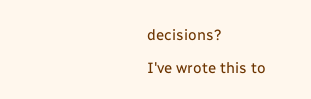decisions?

I've wrote this to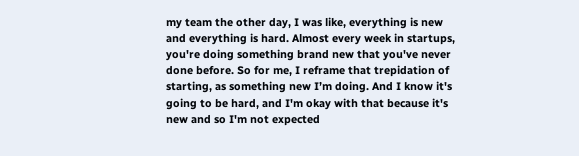my team the other day, I was like, everything is new and everything is hard. Almost every week in startups, you're doing something brand new that you've never done before. So for me, I reframe that trepidation of starting, as something new I’m doing. And I know it's going to be hard, and I'm okay with that because it's new and so I'm not expected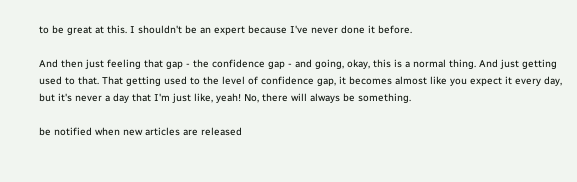to be great at this. I shouldn't be an expert because I've never done it before.

And then just feeling that gap - the confidence gap - and going, okay, this is a normal thing. And just getting used to that. That getting used to the level of confidence gap, it becomes almost like you expect it every day, but it's never a day that I'm just like, yeah! No, there will always be something.

be notified when new articles are released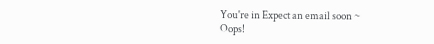You're in Expect an email soon ~
Oops!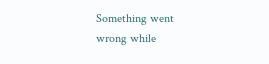Something went wrong while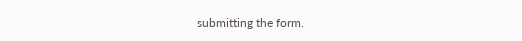submitting the form.